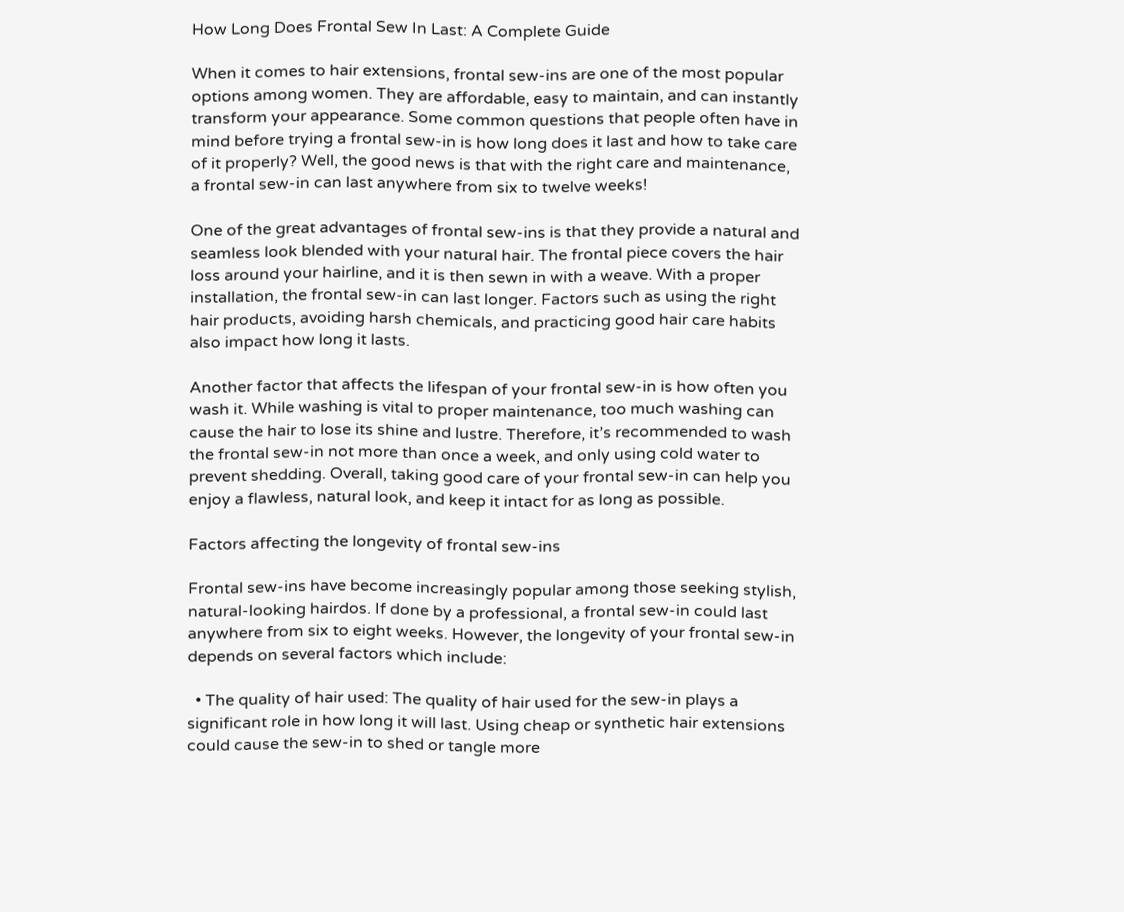How Long Does Frontal Sew In Last: A Complete Guide

When it comes to hair extensions, frontal sew-ins are one of the most popular options among women. They are affordable, easy to maintain, and can instantly transform your appearance. Some common questions that people often have in mind before trying a frontal sew-in is how long does it last and how to take care of it properly? Well, the good news is that with the right care and maintenance, a frontal sew-in can last anywhere from six to twelve weeks!

One of the great advantages of frontal sew-ins is that they provide a natural and seamless look blended with your natural hair. The frontal piece covers the hair loss around your hairline, and it is then sewn in with a weave. With a proper installation, the frontal sew-in can last longer. Factors such as using the right hair products, avoiding harsh chemicals, and practicing good hair care habits also impact how long it lasts.

Another factor that affects the lifespan of your frontal sew-in is how often you wash it. While washing is vital to proper maintenance, too much washing can cause the hair to lose its shine and lustre. Therefore, it’s recommended to wash the frontal sew-in not more than once a week, and only using cold water to prevent shedding. Overall, taking good care of your frontal sew-in can help you enjoy a flawless, natural look, and keep it intact for as long as possible.

Factors affecting the longevity of frontal sew-ins

Frontal sew-ins have become increasingly popular among those seeking stylish, natural-looking hairdos. If done by a professional, a frontal sew-in could last anywhere from six to eight weeks. However, the longevity of your frontal sew-in depends on several factors which include:

  • The quality of hair used: The quality of hair used for the sew-in plays a significant role in how long it will last. Using cheap or synthetic hair extensions could cause the sew-in to shed or tangle more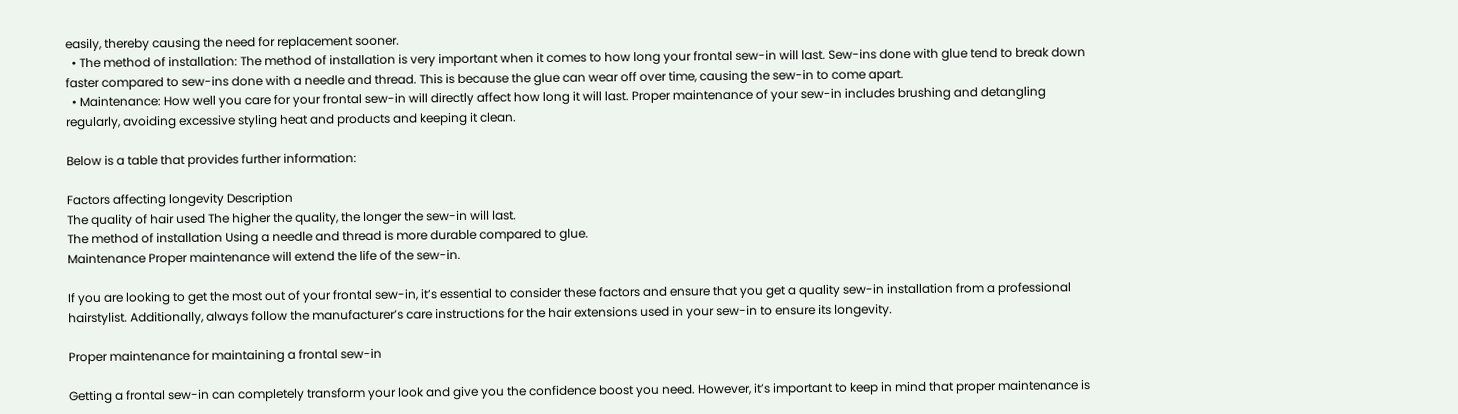easily, thereby causing the need for replacement sooner.
  • The method of installation: The method of installation is very important when it comes to how long your frontal sew-in will last. Sew-ins done with glue tend to break down faster compared to sew-ins done with a needle and thread. This is because the glue can wear off over time, causing the sew-in to come apart.
  • Maintenance: How well you care for your frontal sew-in will directly affect how long it will last. Proper maintenance of your sew-in includes brushing and detangling regularly, avoiding excessive styling heat and products and keeping it clean.

Below is a table that provides further information:

Factors affecting longevity Description
The quality of hair used The higher the quality, the longer the sew-in will last.
The method of installation Using a needle and thread is more durable compared to glue.
Maintenance Proper maintenance will extend the life of the sew-in.

If you are looking to get the most out of your frontal sew-in, it’s essential to consider these factors and ensure that you get a quality sew-in installation from a professional hairstylist. Additionally, always follow the manufacturer’s care instructions for the hair extensions used in your sew-in to ensure its longevity.

Proper maintenance for maintaining a frontal sew-in

Getting a frontal sew-in can completely transform your look and give you the confidence boost you need. However, it’s important to keep in mind that proper maintenance is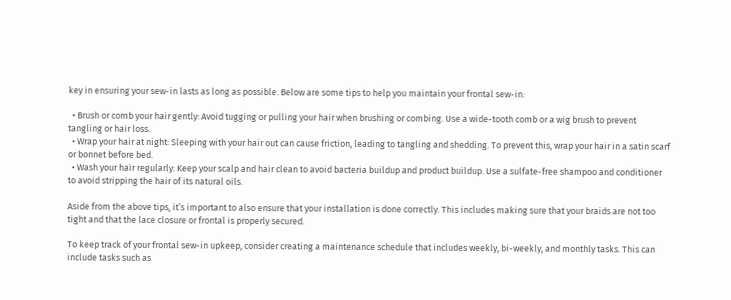key in ensuring your sew-in lasts as long as possible. Below are some tips to help you maintain your frontal sew-in:

  • Brush or comb your hair gently: Avoid tugging or pulling your hair when brushing or combing. Use a wide-tooth comb or a wig brush to prevent tangling or hair loss.
  • Wrap your hair at night: Sleeping with your hair out can cause friction, leading to tangling and shedding. To prevent this, wrap your hair in a satin scarf or bonnet before bed.
  • Wash your hair regularly: Keep your scalp and hair clean to avoid bacteria buildup and product buildup. Use a sulfate-free shampoo and conditioner to avoid stripping the hair of its natural oils.

Aside from the above tips, it’s important to also ensure that your installation is done correctly. This includes making sure that your braids are not too tight and that the lace closure or frontal is properly secured.

To keep track of your frontal sew-in upkeep, consider creating a maintenance schedule that includes weekly, bi-weekly, and monthly tasks. This can include tasks such as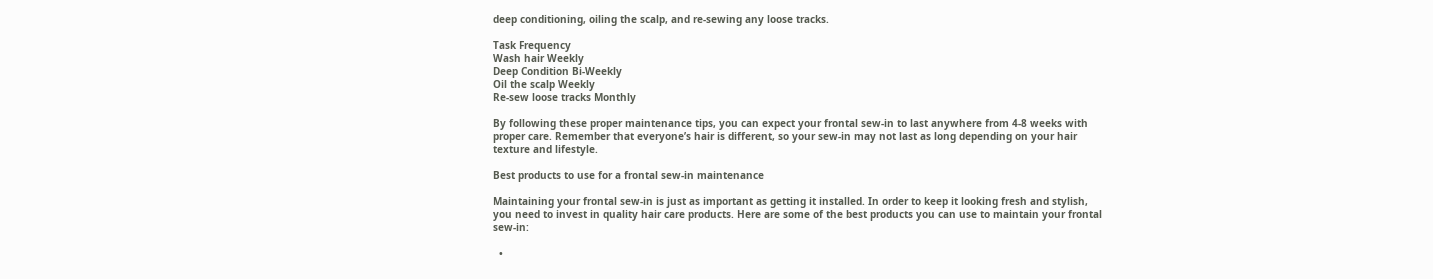deep conditioning, oiling the scalp, and re-sewing any loose tracks.

Task Frequency
Wash hair Weekly
Deep Condition Bi-Weekly
Oil the scalp Weekly
Re-sew loose tracks Monthly

By following these proper maintenance tips, you can expect your frontal sew-in to last anywhere from 4-8 weeks with proper care. Remember that everyone’s hair is different, so your sew-in may not last as long depending on your hair texture and lifestyle.

Best products to use for a frontal sew-in maintenance

Maintaining your frontal sew-in is just as important as getting it installed. In order to keep it looking fresh and stylish, you need to invest in quality hair care products. Here are some of the best products you can use to maintain your frontal sew-in:

  •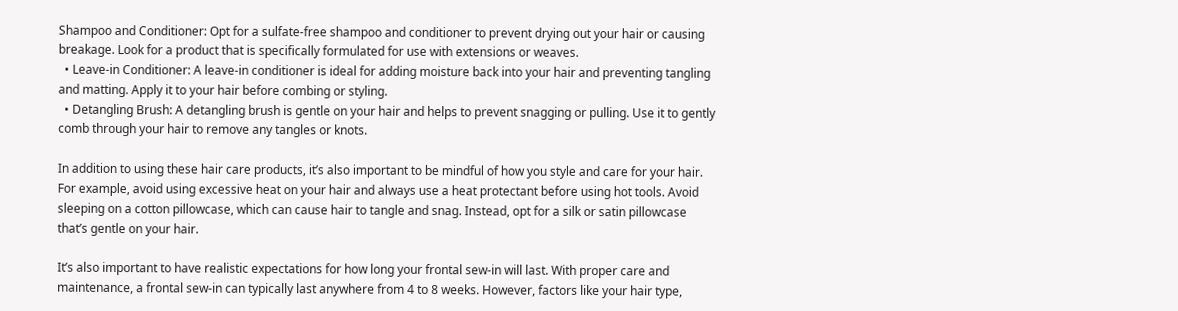Shampoo and Conditioner: Opt for a sulfate-free shampoo and conditioner to prevent drying out your hair or causing breakage. Look for a product that is specifically formulated for use with extensions or weaves.
  • Leave-in Conditioner: A leave-in conditioner is ideal for adding moisture back into your hair and preventing tangling and matting. Apply it to your hair before combing or styling.
  • Detangling Brush: A detangling brush is gentle on your hair and helps to prevent snagging or pulling. Use it to gently comb through your hair to remove any tangles or knots.

In addition to using these hair care products, it’s also important to be mindful of how you style and care for your hair. For example, avoid using excessive heat on your hair and always use a heat protectant before using hot tools. Avoid sleeping on a cotton pillowcase, which can cause hair to tangle and snag. Instead, opt for a silk or satin pillowcase that’s gentle on your hair.

It’s also important to have realistic expectations for how long your frontal sew-in will last. With proper care and maintenance, a frontal sew-in can typically last anywhere from 4 to 8 weeks. However, factors like your hair type,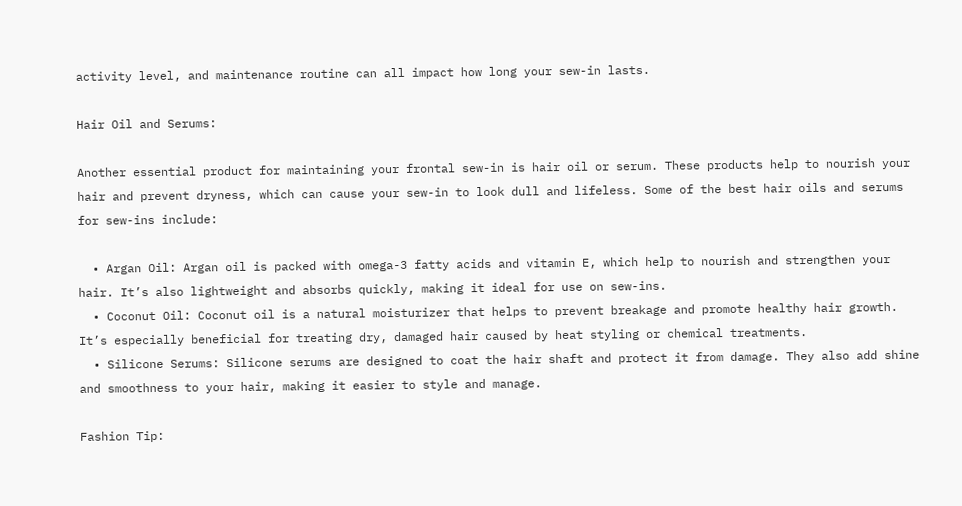activity level, and maintenance routine can all impact how long your sew-in lasts.

Hair Oil and Serums:

Another essential product for maintaining your frontal sew-in is hair oil or serum. These products help to nourish your hair and prevent dryness, which can cause your sew-in to look dull and lifeless. Some of the best hair oils and serums for sew-ins include:

  • Argan Oil: Argan oil is packed with omega-3 fatty acids and vitamin E, which help to nourish and strengthen your hair. It’s also lightweight and absorbs quickly, making it ideal for use on sew-ins.
  • Coconut Oil: Coconut oil is a natural moisturizer that helps to prevent breakage and promote healthy hair growth. It’s especially beneficial for treating dry, damaged hair caused by heat styling or chemical treatments.
  • Silicone Serums: Silicone serums are designed to coat the hair shaft and protect it from damage. They also add shine and smoothness to your hair, making it easier to style and manage.

Fashion Tip: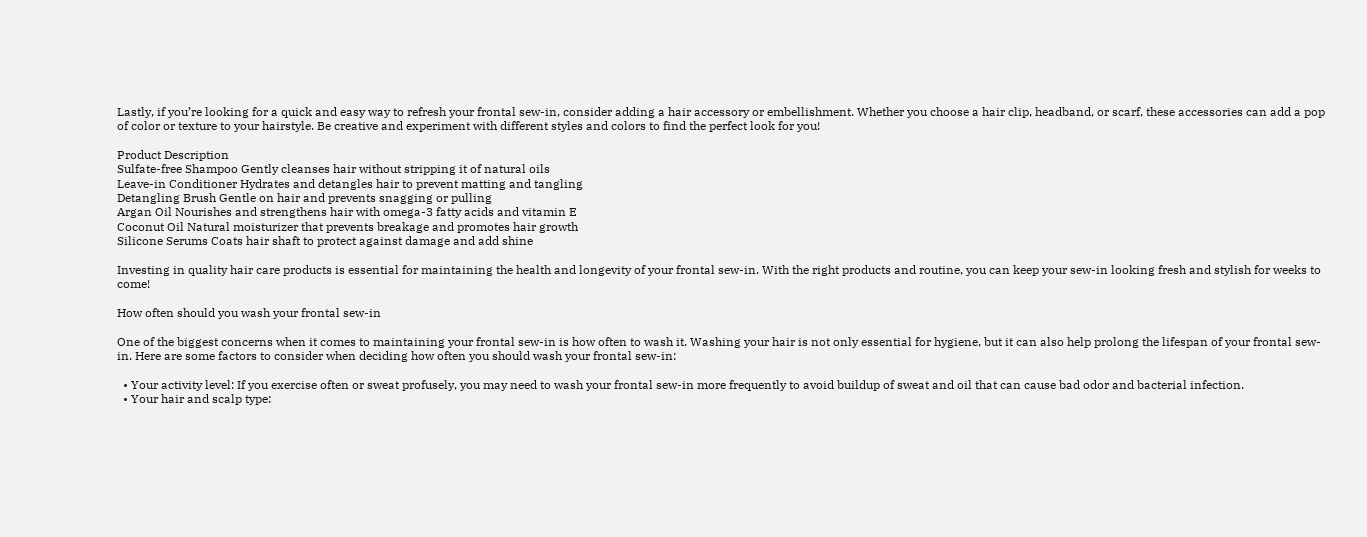Lastly, if you’re looking for a quick and easy way to refresh your frontal sew-in, consider adding a hair accessory or embellishment. Whether you choose a hair clip, headband, or scarf, these accessories can add a pop of color or texture to your hairstyle. Be creative and experiment with different styles and colors to find the perfect look for you!

Product Description
Sulfate-free Shampoo Gently cleanses hair without stripping it of natural oils
Leave-in Conditioner Hydrates and detangles hair to prevent matting and tangling
Detangling Brush Gentle on hair and prevents snagging or pulling
Argan Oil Nourishes and strengthens hair with omega-3 fatty acids and vitamin E
Coconut Oil Natural moisturizer that prevents breakage and promotes hair growth
Silicone Serums Coats hair shaft to protect against damage and add shine

Investing in quality hair care products is essential for maintaining the health and longevity of your frontal sew-in. With the right products and routine, you can keep your sew-in looking fresh and stylish for weeks to come!

How often should you wash your frontal sew-in

One of the biggest concerns when it comes to maintaining your frontal sew-in is how often to wash it. Washing your hair is not only essential for hygiene, but it can also help prolong the lifespan of your frontal sew-in. Here are some factors to consider when deciding how often you should wash your frontal sew-in:

  • Your activity level: If you exercise often or sweat profusely, you may need to wash your frontal sew-in more frequently to avoid buildup of sweat and oil that can cause bad odor and bacterial infection.
  • Your hair and scalp type: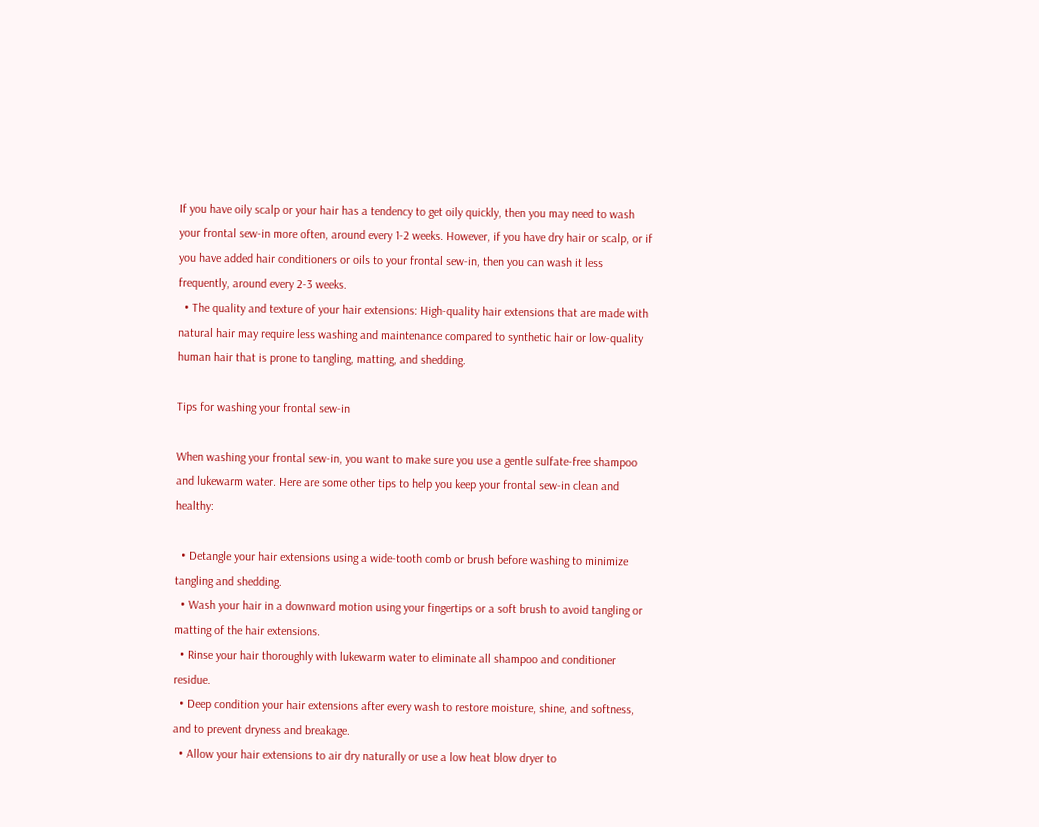If you have oily scalp or your hair has a tendency to get oily quickly, then you may need to wash your frontal sew-in more often, around every 1-2 weeks. However, if you have dry hair or scalp, or if you have added hair conditioners or oils to your frontal sew-in, then you can wash it less frequently, around every 2-3 weeks.
  • The quality and texture of your hair extensions: High-quality hair extensions that are made with natural hair may require less washing and maintenance compared to synthetic hair or low-quality human hair that is prone to tangling, matting, and shedding.

Tips for washing your frontal sew-in

When washing your frontal sew-in, you want to make sure you use a gentle sulfate-free shampoo and lukewarm water. Here are some other tips to help you keep your frontal sew-in clean and healthy:

  • Detangle your hair extensions using a wide-tooth comb or brush before washing to minimize tangling and shedding.
  • Wash your hair in a downward motion using your fingertips or a soft brush to avoid tangling or matting of the hair extensions.
  • Rinse your hair thoroughly with lukewarm water to eliminate all shampoo and conditioner residue.
  • Deep condition your hair extensions after every wash to restore moisture, shine, and softness, and to prevent dryness and breakage.
  • Allow your hair extensions to air dry naturally or use a low heat blow dryer to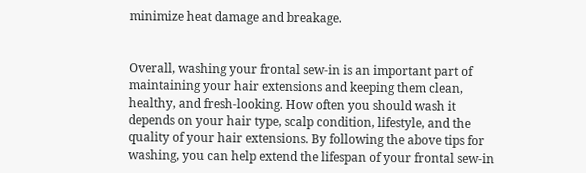minimize heat damage and breakage.


Overall, washing your frontal sew-in is an important part of maintaining your hair extensions and keeping them clean, healthy, and fresh-looking. How often you should wash it depends on your hair type, scalp condition, lifestyle, and the quality of your hair extensions. By following the above tips for washing, you can help extend the lifespan of your frontal sew-in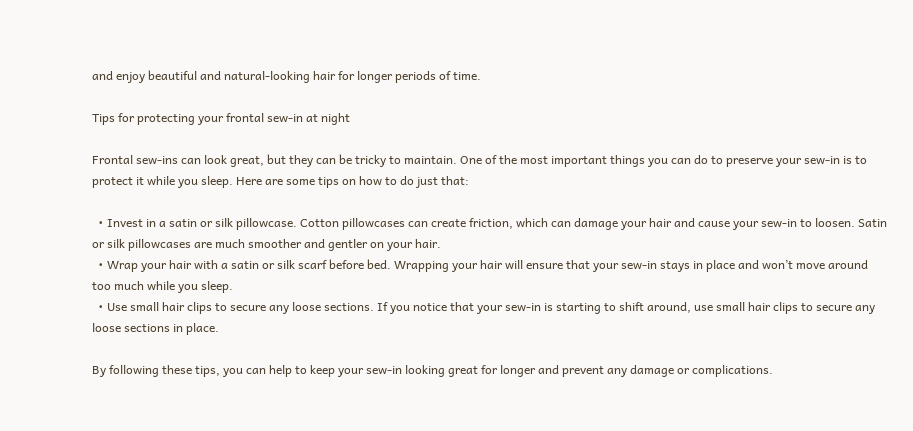and enjoy beautiful and natural-looking hair for longer periods of time.

Tips for protecting your frontal sew-in at night

Frontal sew-ins can look great, but they can be tricky to maintain. One of the most important things you can do to preserve your sew-in is to protect it while you sleep. Here are some tips on how to do just that:

  • Invest in a satin or silk pillowcase. Cotton pillowcases can create friction, which can damage your hair and cause your sew-in to loosen. Satin or silk pillowcases are much smoother and gentler on your hair.
  • Wrap your hair with a satin or silk scarf before bed. Wrapping your hair will ensure that your sew-in stays in place and won’t move around too much while you sleep.
  • Use small hair clips to secure any loose sections. If you notice that your sew-in is starting to shift around, use small hair clips to secure any loose sections in place.

By following these tips, you can help to keep your sew-in looking great for longer and prevent any damage or complications.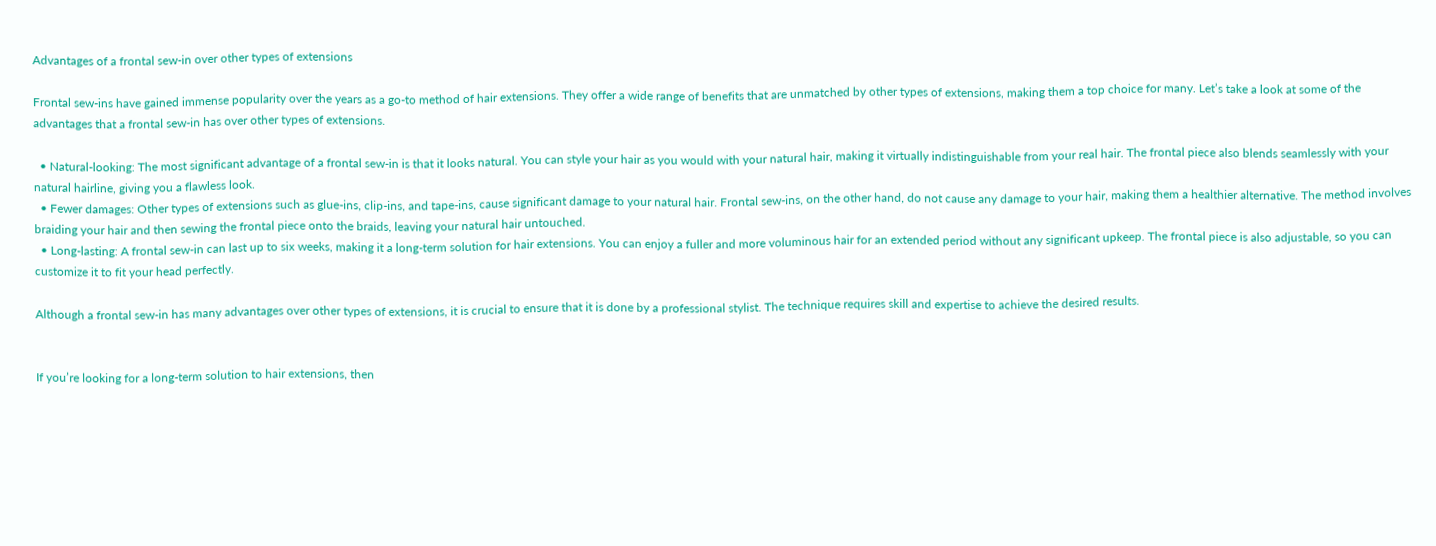Advantages of a frontal sew-in over other types of extensions

Frontal sew-ins have gained immense popularity over the years as a go-to method of hair extensions. They offer a wide range of benefits that are unmatched by other types of extensions, making them a top choice for many. Let’s take a look at some of the advantages that a frontal sew-in has over other types of extensions.

  • Natural-looking: The most significant advantage of a frontal sew-in is that it looks natural. You can style your hair as you would with your natural hair, making it virtually indistinguishable from your real hair. The frontal piece also blends seamlessly with your natural hairline, giving you a flawless look.
  • Fewer damages: Other types of extensions such as glue-ins, clip-ins, and tape-ins, cause significant damage to your natural hair. Frontal sew-ins, on the other hand, do not cause any damage to your hair, making them a healthier alternative. The method involves braiding your hair and then sewing the frontal piece onto the braids, leaving your natural hair untouched.
  • Long-lasting: A frontal sew-in can last up to six weeks, making it a long-term solution for hair extensions. You can enjoy a fuller and more voluminous hair for an extended period without any significant upkeep. The frontal piece is also adjustable, so you can customize it to fit your head perfectly.

Although a frontal sew-in has many advantages over other types of extensions, it is crucial to ensure that it is done by a professional stylist. The technique requires skill and expertise to achieve the desired results.


If you’re looking for a long-term solution to hair extensions, then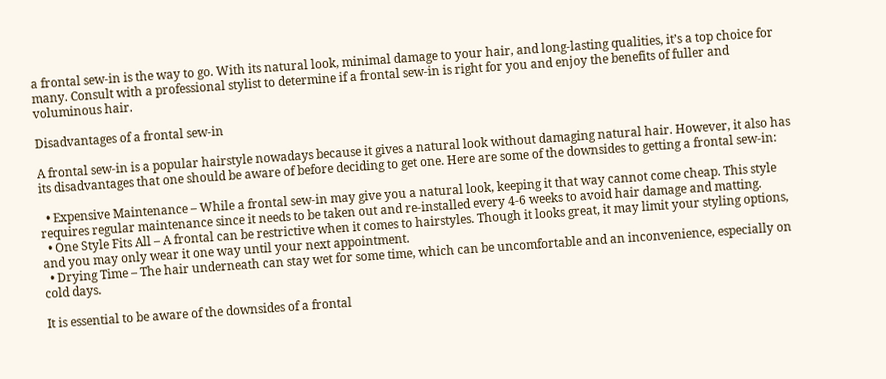a frontal sew-in is the way to go. With its natural look, minimal damage to your hair, and long-lasting qualities, it’s a top choice for many. Consult with a professional stylist to determine if a frontal sew-in is right for you and enjoy the benefits of fuller and voluminous hair.

Disadvantages of a frontal sew-in

A frontal sew-in is a popular hairstyle nowadays because it gives a natural look without damaging natural hair. However, it also has its disadvantages that one should be aware of before deciding to get one. Here are some of the downsides to getting a frontal sew-in:

  • Expensive Maintenance – While a frontal sew-in may give you a natural look, keeping it that way cannot come cheap. This style requires regular maintenance since it needs to be taken out and re-installed every 4-6 weeks to avoid hair damage and matting.
  • One Style Fits All – A frontal can be restrictive when it comes to hairstyles. Though it looks great, it may limit your styling options, and you may only wear it one way until your next appointment.
  • Drying Time – The hair underneath can stay wet for some time, which can be uncomfortable and an inconvenience, especially on cold days.

It is essential to be aware of the downsides of a frontal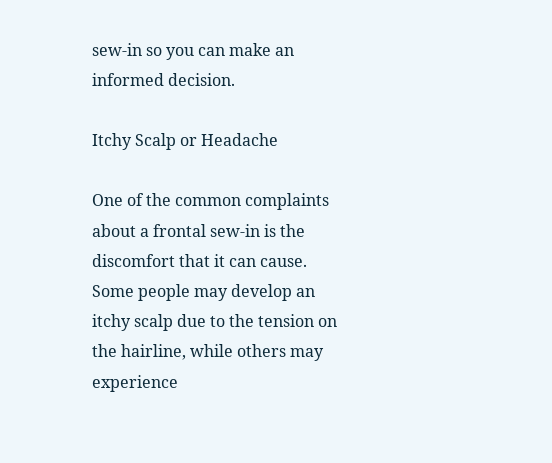sew-in so you can make an informed decision.

Itchy Scalp or Headache

One of the common complaints about a frontal sew-in is the discomfort that it can cause. Some people may develop an itchy scalp due to the tension on the hairline, while others may experience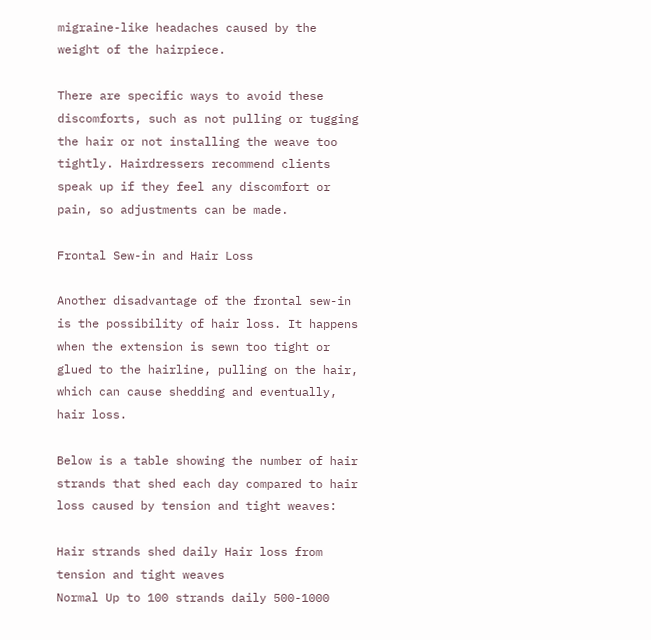migraine-like headaches caused by the weight of the hairpiece.

There are specific ways to avoid these discomforts, such as not pulling or tugging the hair or not installing the weave too tightly. Hairdressers recommend clients speak up if they feel any discomfort or pain, so adjustments can be made.

Frontal Sew-in and Hair Loss

Another disadvantage of the frontal sew-in is the possibility of hair loss. It happens when the extension is sewn too tight or glued to the hairline, pulling on the hair, which can cause shedding and eventually, hair loss.

Below is a table showing the number of hair strands that shed each day compared to hair loss caused by tension and tight weaves:

Hair strands shed daily Hair loss from tension and tight weaves
Normal Up to 100 strands daily 500-1000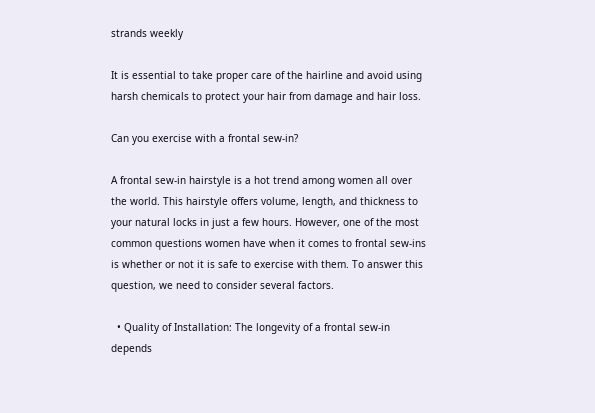strands weekly

It is essential to take proper care of the hairline and avoid using harsh chemicals to protect your hair from damage and hair loss.

Can you exercise with a frontal sew-in?

A frontal sew-in hairstyle is a hot trend among women all over the world. This hairstyle offers volume, length, and thickness to your natural locks in just a few hours. However, one of the most common questions women have when it comes to frontal sew-ins is whether or not it is safe to exercise with them. To answer this question, we need to consider several factors.

  • Quality of Installation: The longevity of a frontal sew-in depends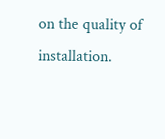on the quality of installation.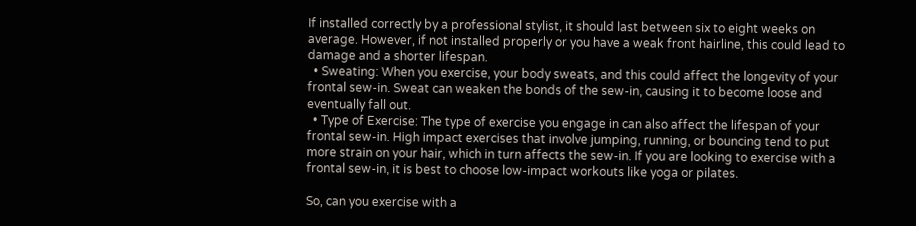If installed correctly by a professional stylist, it should last between six to eight weeks on average. However, if not installed properly or you have a weak front hairline, this could lead to damage and a shorter lifespan.
  • Sweating: When you exercise, your body sweats, and this could affect the longevity of your frontal sew-in. Sweat can weaken the bonds of the sew-in, causing it to become loose and eventually fall out.
  • Type of Exercise: The type of exercise you engage in can also affect the lifespan of your frontal sew-in. High impact exercises that involve jumping, running, or bouncing tend to put more strain on your hair, which in turn affects the sew-in. If you are looking to exercise with a frontal sew-in, it is best to choose low-impact workouts like yoga or pilates.

So, can you exercise with a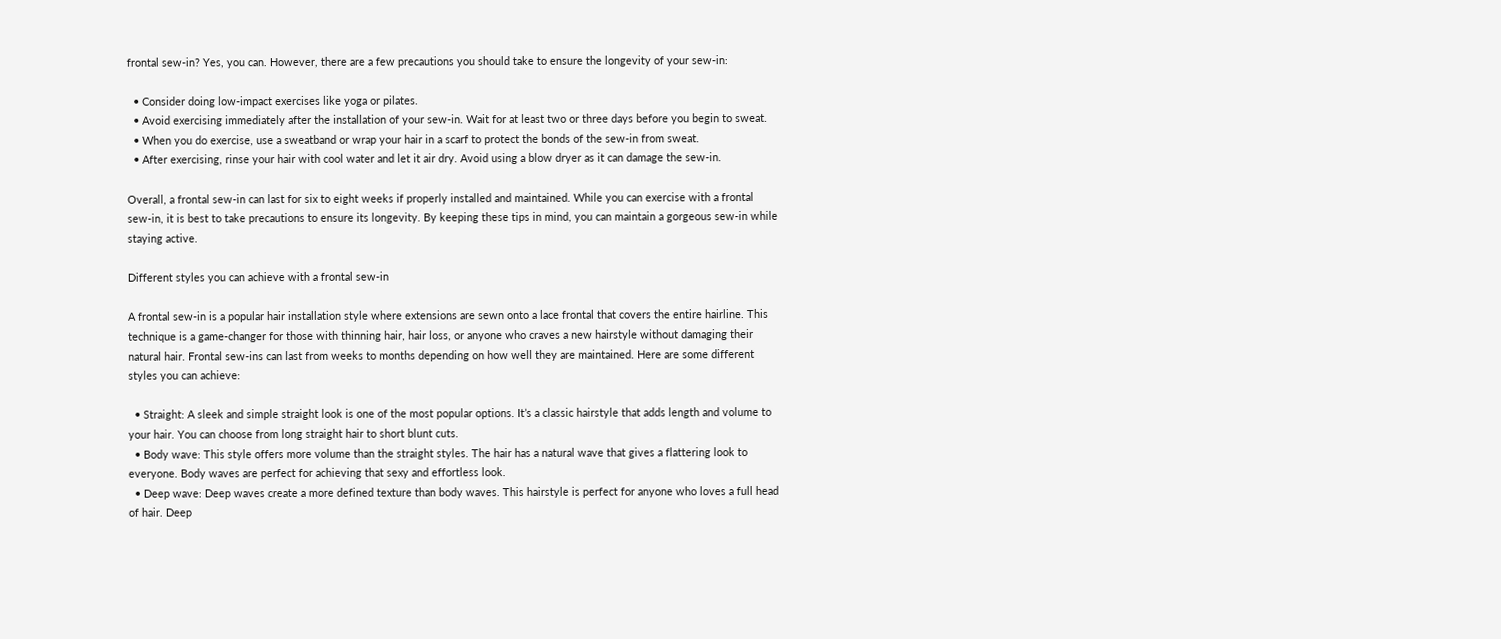frontal sew-in? Yes, you can. However, there are a few precautions you should take to ensure the longevity of your sew-in:

  • Consider doing low-impact exercises like yoga or pilates.
  • Avoid exercising immediately after the installation of your sew-in. Wait for at least two or three days before you begin to sweat.
  • When you do exercise, use a sweatband or wrap your hair in a scarf to protect the bonds of the sew-in from sweat.
  • After exercising, rinse your hair with cool water and let it air dry. Avoid using a blow dryer as it can damage the sew-in.

Overall, a frontal sew-in can last for six to eight weeks if properly installed and maintained. While you can exercise with a frontal sew-in, it is best to take precautions to ensure its longevity. By keeping these tips in mind, you can maintain a gorgeous sew-in while staying active.

Different styles you can achieve with a frontal sew-in

A frontal sew-in is a popular hair installation style where extensions are sewn onto a lace frontal that covers the entire hairline. This technique is a game-changer for those with thinning hair, hair loss, or anyone who craves a new hairstyle without damaging their natural hair. Frontal sew-ins can last from weeks to months depending on how well they are maintained. Here are some different styles you can achieve:

  • Straight: A sleek and simple straight look is one of the most popular options. It’s a classic hairstyle that adds length and volume to your hair. You can choose from long straight hair to short blunt cuts.
  • Body wave: This style offers more volume than the straight styles. The hair has a natural wave that gives a flattering look to everyone. Body waves are perfect for achieving that sexy and effortless look.
  • Deep wave: Deep waves create a more defined texture than body waves. This hairstyle is perfect for anyone who loves a full head of hair. Deep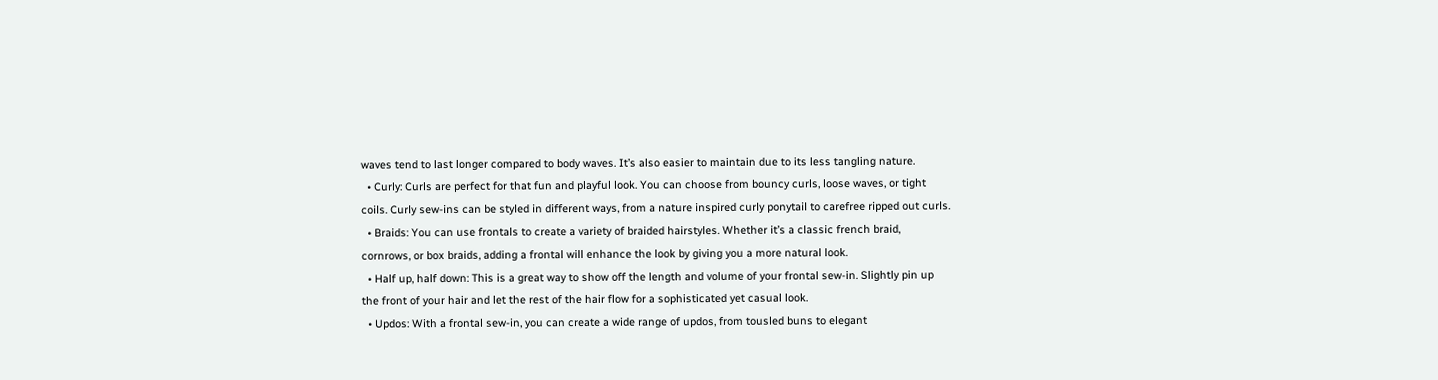waves tend to last longer compared to body waves. It’s also easier to maintain due to its less tangling nature.
  • Curly: Curls are perfect for that fun and playful look. You can choose from bouncy curls, loose waves, or tight coils. Curly sew-ins can be styled in different ways, from a nature inspired curly ponytail to carefree ripped out curls.
  • Braids: You can use frontals to create a variety of braided hairstyles. Whether it’s a classic french braid, cornrows, or box braids, adding a frontal will enhance the look by giving you a more natural look.
  • Half up, half down: This is a great way to show off the length and volume of your frontal sew-in. Slightly pin up the front of your hair and let the rest of the hair flow for a sophisticated yet casual look.
  • Updos: With a frontal sew-in, you can create a wide range of updos, from tousled buns to elegant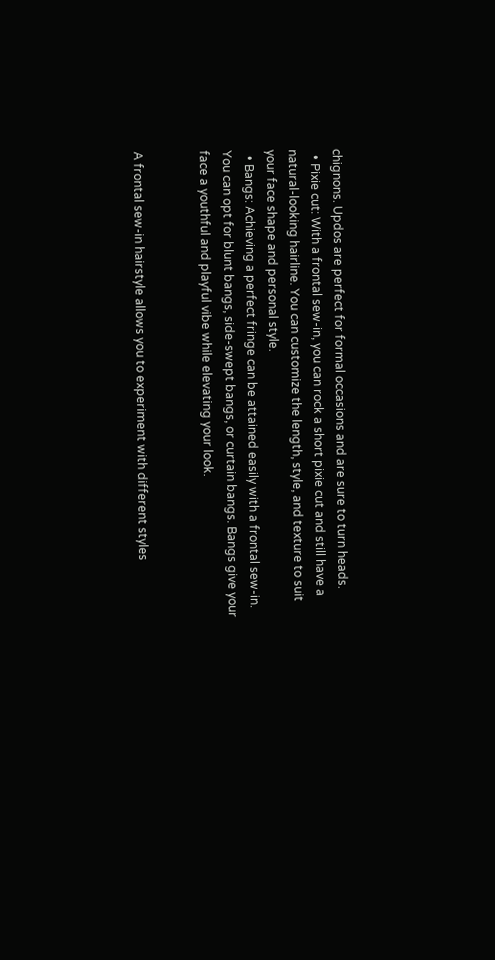chignons. Updos are perfect for formal occasions and are sure to turn heads.
  • Pixie cut: With a frontal sew-in, you can rock a short pixie cut and still have a natural-looking hairline. You can customize the length, style, and texture to suit your face shape and personal style.
  • Bangs: Achieving a perfect fringe can be attained easily with a frontal sew-in. You can opt for blunt bangs, side-swept bangs, or curtain bangs. Bangs give your face a youthful and playful vibe while elevating your look.


A frontal sew-in hairstyle allows you to experiment with different styles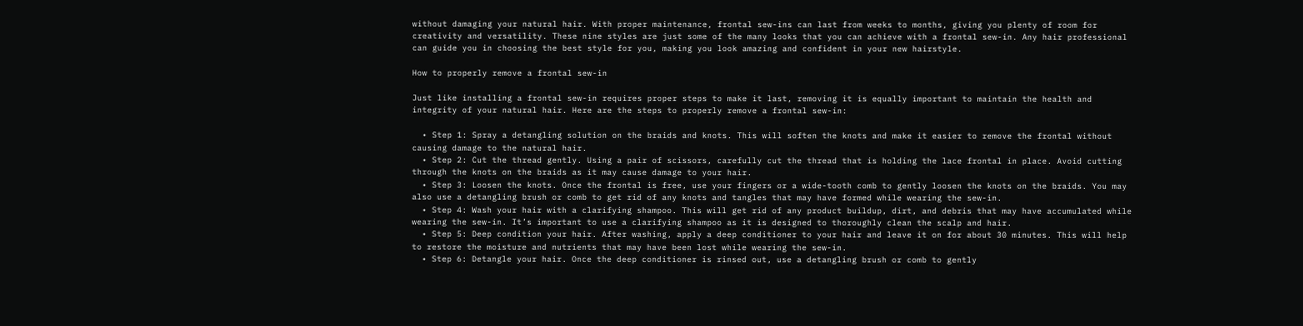without damaging your natural hair. With proper maintenance, frontal sew-ins can last from weeks to months, giving you plenty of room for creativity and versatility. These nine styles are just some of the many looks that you can achieve with a frontal sew-in. Any hair professional can guide you in choosing the best style for you, making you look amazing and confident in your new hairstyle.

How to properly remove a frontal sew-in

Just like installing a frontal sew-in requires proper steps to make it last, removing it is equally important to maintain the health and integrity of your natural hair. Here are the steps to properly remove a frontal sew-in:

  • Step 1: Spray a detangling solution on the braids and knots. This will soften the knots and make it easier to remove the frontal without causing damage to the natural hair.
  • Step 2: Cut the thread gently. Using a pair of scissors, carefully cut the thread that is holding the lace frontal in place. Avoid cutting through the knots on the braids as it may cause damage to your hair.
  • Step 3: Loosen the knots. Once the frontal is free, use your fingers or a wide-tooth comb to gently loosen the knots on the braids. You may also use a detangling brush or comb to get rid of any knots and tangles that may have formed while wearing the sew-in.
  • Step 4: Wash your hair with a clarifying shampoo. This will get rid of any product buildup, dirt, and debris that may have accumulated while wearing the sew-in. It’s important to use a clarifying shampoo as it is designed to thoroughly clean the scalp and hair.
  • Step 5: Deep condition your hair. After washing, apply a deep conditioner to your hair and leave it on for about 30 minutes. This will help to restore the moisture and nutrients that may have been lost while wearing the sew-in.
  • Step 6: Detangle your hair. Once the deep conditioner is rinsed out, use a detangling brush or comb to gently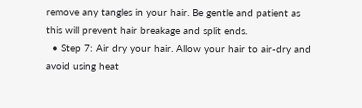remove any tangles in your hair. Be gentle and patient as this will prevent hair breakage and split ends.
  • Step 7: Air dry your hair. Allow your hair to air-dry and avoid using heat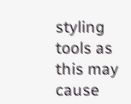styling tools as this may cause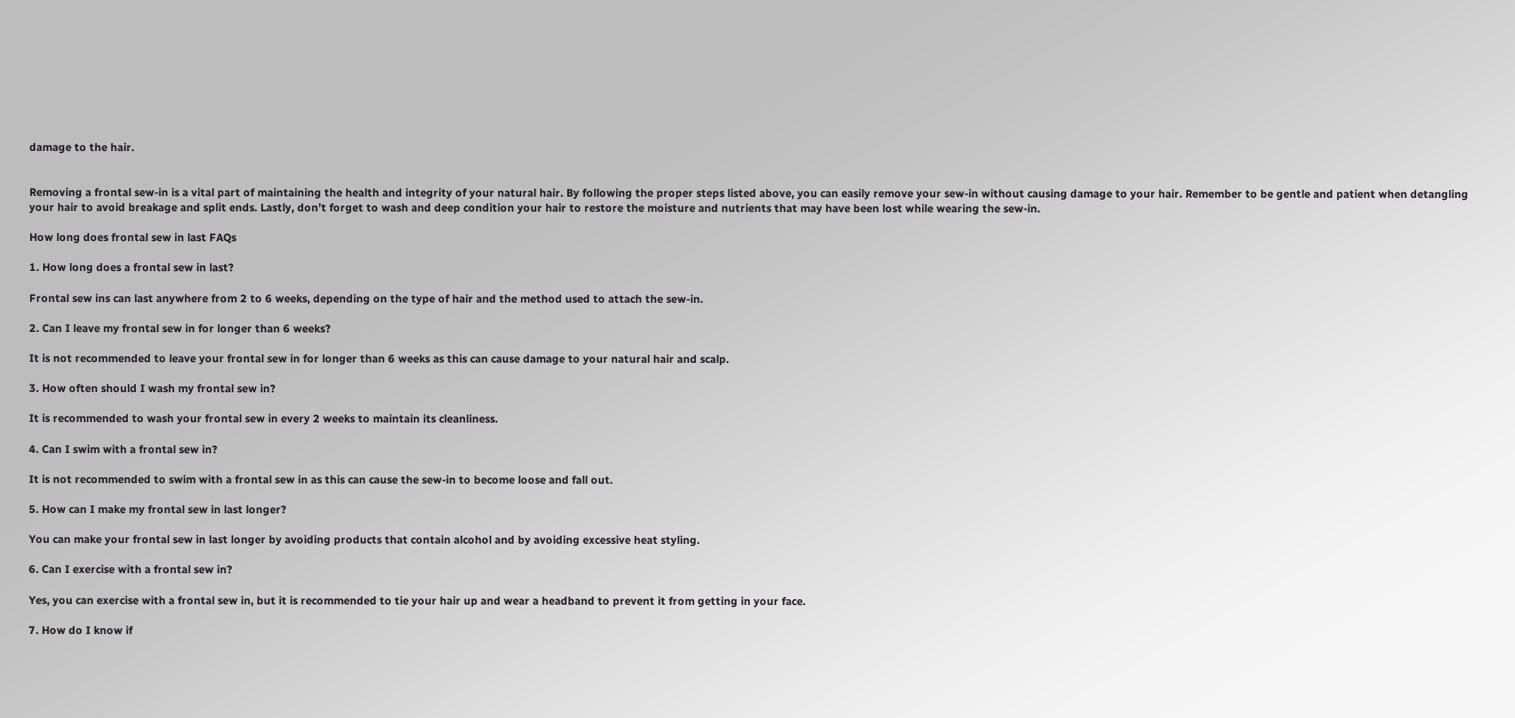damage to the hair.


Removing a frontal sew-in is a vital part of maintaining the health and integrity of your natural hair. By following the proper steps listed above, you can easily remove your sew-in without causing damage to your hair. Remember to be gentle and patient when detangling your hair to avoid breakage and split ends. Lastly, don’t forget to wash and deep condition your hair to restore the moisture and nutrients that may have been lost while wearing the sew-in.

How long does frontal sew in last FAQs

1. How long does a frontal sew in last?

Frontal sew ins can last anywhere from 2 to 6 weeks, depending on the type of hair and the method used to attach the sew-in.

2. Can I leave my frontal sew in for longer than 6 weeks?

It is not recommended to leave your frontal sew in for longer than 6 weeks as this can cause damage to your natural hair and scalp.

3. How often should I wash my frontal sew in?

It is recommended to wash your frontal sew in every 2 weeks to maintain its cleanliness.

4. Can I swim with a frontal sew in?

It is not recommended to swim with a frontal sew in as this can cause the sew-in to become loose and fall out.

5. How can I make my frontal sew in last longer?

You can make your frontal sew in last longer by avoiding products that contain alcohol and by avoiding excessive heat styling.

6. Can I exercise with a frontal sew in?

Yes, you can exercise with a frontal sew in, but it is recommended to tie your hair up and wear a headband to prevent it from getting in your face.

7. How do I know if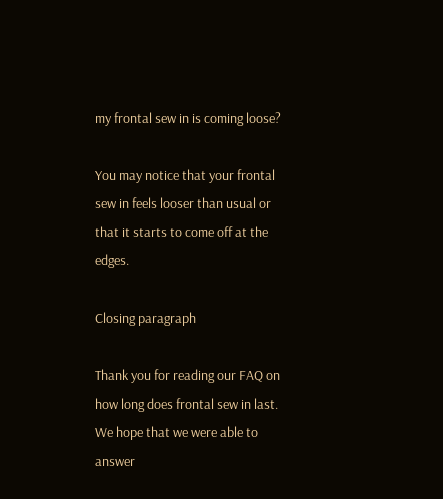my frontal sew in is coming loose?

You may notice that your frontal sew in feels looser than usual or that it starts to come off at the edges.

Closing paragraph

Thank you for reading our FAQ on how long does frontal sew in last. We hope that we were able to answer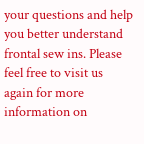your questions and help you better understand frontal sew ins. Please feel free to visit us again for more information on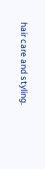hair care and styling.